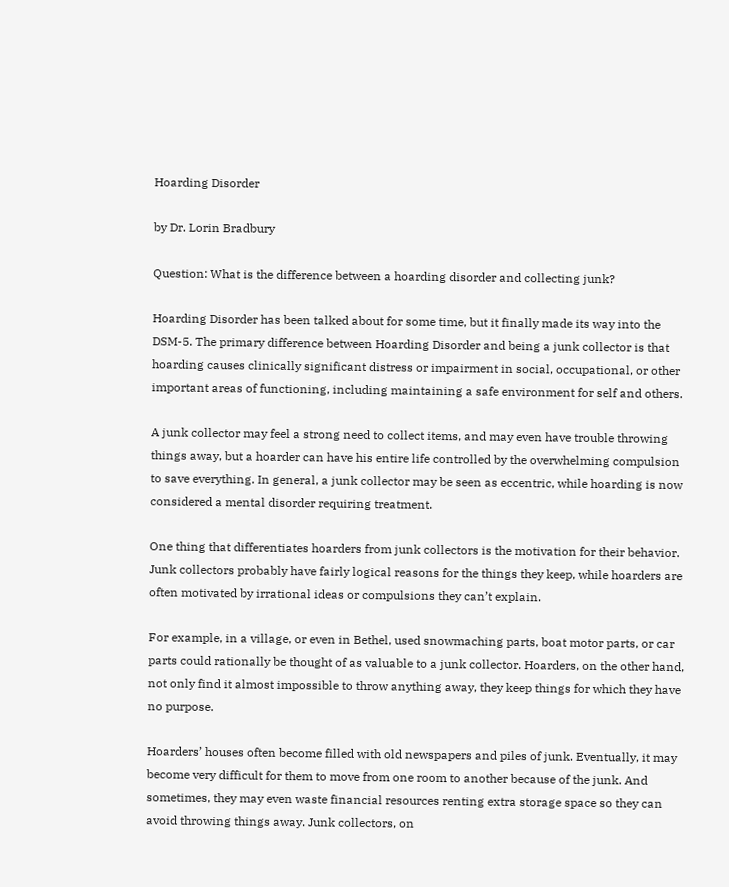Hoarding Disorder

by Dr. Lorin Bradbury

Question: What is the difference between a hoarding disorder and collecting junk?

Hoarding Disorder has been talked about for some time, but it finally made its way into the DSM-5. The primary difference between Hoarding Disorder and being a junk collector is that hoarding causes clinically significant distress or impairment in social, occupational, or other important areas of functioning, including maintaining a safe environment for self and others.

A junk collector may feel a strong need to collect items, and may even have trouble throwing things away, but a hoarder can have his entire life controlled by the overwhelming compulsion to save everything. In general, a junk collector may be seen as eccentric, while hoarding is now considered a mental disorder requiring treatment.

One thing that differentiates hoarders from junk collectors is the motivation for their behavior. Junk collectors probably have fairly logical reasons for the things they keep, while hoarders are often motivated by irrational ideas or compulsions they can’t explain.

For example, in a village, or even in Bethel, used snowmaching parts, boat motor parts, or car parts could rationally be thought of as valuable to a junk collector. Hoarders, on the other hand, not only find it almost impossible to throw anything away, they keep things for which they have no purpose.

Hoarders’ houses often become filled with old newspapers and piles of junk. Eventually, it may become very difficult for them to move from one room to another because of the junk. And sometimes, they may even waste financial resources renting extra storage space so they can avoid throwing things away. Junk collectors, on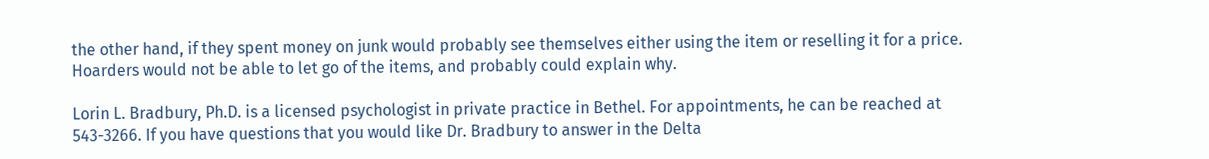the other hand, if they spent money on junk would probably see themselves either using the item or reselling it for a price. Hoarders would not be able to let go of the items, and probably could explain why.

Lorin L. Bradbury, Ph.D. is a licensed psychologist in private practice in Bethel. For appointments, he can be reached at 543-3266. If you have questions that you would like Dr. Bradbury to answer in the Delta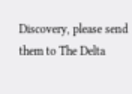Discovery, please send them to The Delta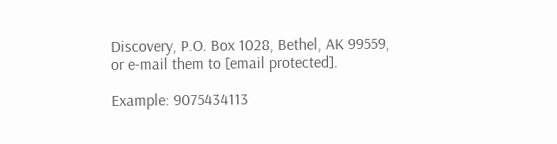Discovery, P.O. Box 1028, Bethel, AK 99559, or e-mail them to [email protected].

Example: 9075434113